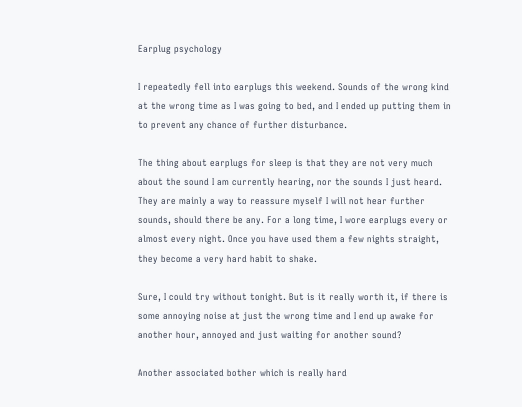Earplug psychology

I repeatedly fell into earplugs this weekend. Sounds of the wrong kind at the wrong time as I was going to bed, and I ended up putting them in to prevent any chance of further disturbance.

The thing about earplugs for sleep is that they are not very much about the sound I am currently hearing, nor the sounds I just heard. They are mainly a way to reassure myself I will not hear further sounds, should there be any. For a long time, I wore earplugs every or almost every night. Once you have used them a few nights straight, they become a very hard habit to shake.

Sure, I could try without tonight. But is it really worth it, if there is some annoying noise at just the wrong time and I end up awake for another hour, annoyed and just waiting for another sound?

Another associated bother which is really hard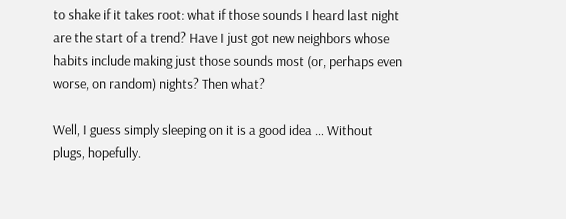to shake if it takes root: what if those sounds I heard last night are the start of a trend? Have I just got new neighbors whose habits include making just those sounds most (or, perhaps even worse, on random) nights? Then what?

Well, I guess simply sleeping on it is a good idea … Without plugs, hopefully.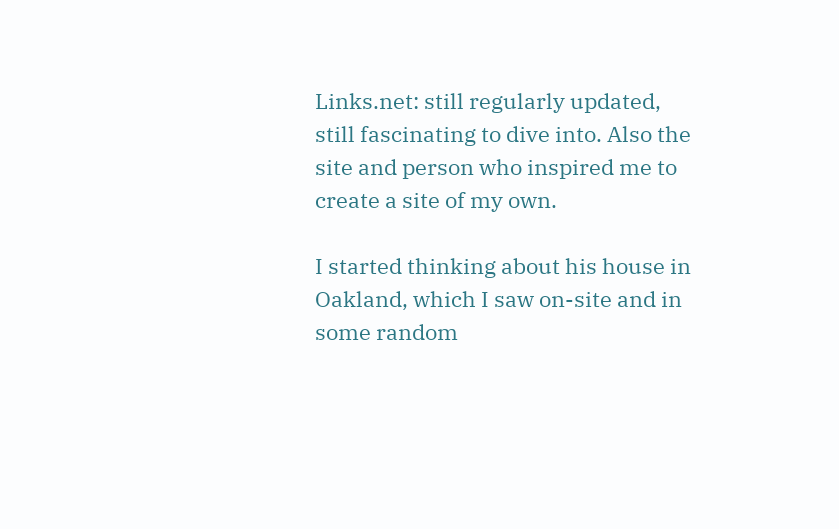Links.net: still regularly updated, still fascinating to dive into. Also the site and person who inspired me to create a site of my own.

I started thinking about his house in Oakland, which I saw on-site and in some random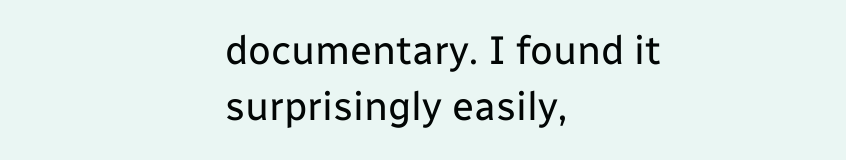documentary. I found it surprisingly easily,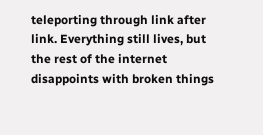teleporting through link after link. Everything still lives, but the rest of the internet disappoints with broken things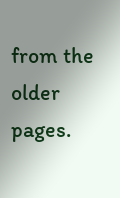from the older pages.